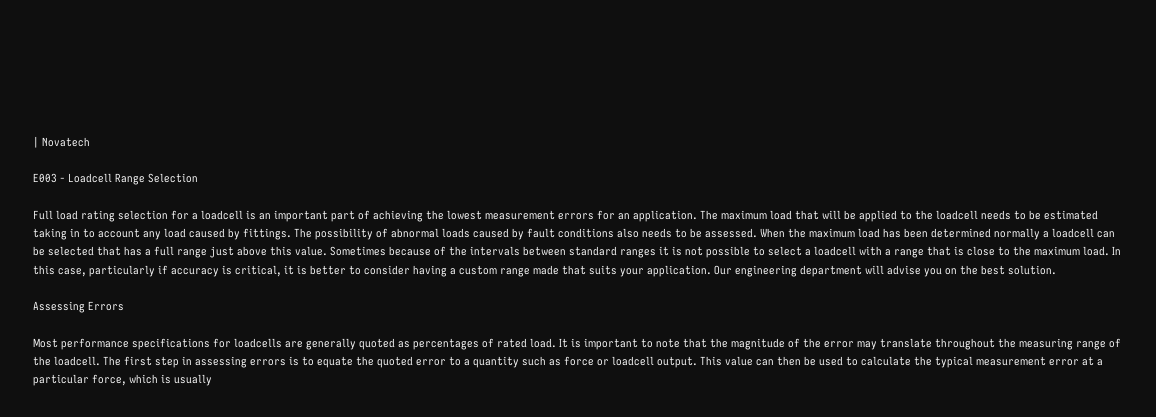| Novatech

E003 - Loadcell Range Selection

Full load rating selection for a loadcell is an important part of achieving the lowest measurement errors for an application. The maximum load that will be applied to the loadcell needs to be estimated taking in to account any load caused by fittings. The possibility of abnormal loads caused by fault conditions also needs to be assessed. When the maximum load has been determined normally a loadcell can be selected that has a full range just above this value. Sometimes because of the intervals between standard ranges it is not possible to select a loadcell with a range that is close to the maximum load. In this case, particularly if accuracy is critical, it is better to consider having a custom range made that suits your application. Our engineering department will advise you on the best solution.

Assessing Errors

Most performance specifications for loadcells are generally quoted as percentages of rated load. It is important to note that the magnitude of the error may translate throughout the measuring range of the loadcell. The first step in assessing errors is to equate the quoted error to a quantity such as force or loadcell output. This value can then be used to calculate the typical measurement error at a particular force, which is usually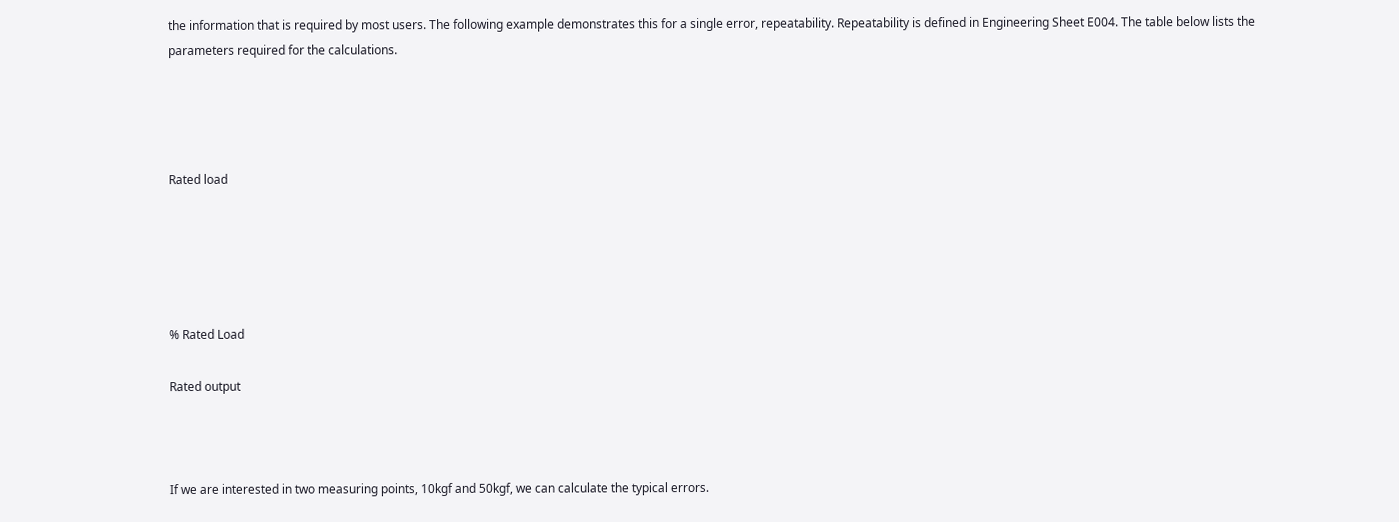the information that is required by most users. The following example demonstrates this for a single error, repeatability. Repeatability is defined in Engineering Sheet E004. The table below lists the parameters required for the calculations.




Rated load





% Rated Load

Rated output



If we are interested in two measuring points, 10kgf and 50kgf, we can calculate the typical errors.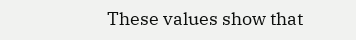These values show that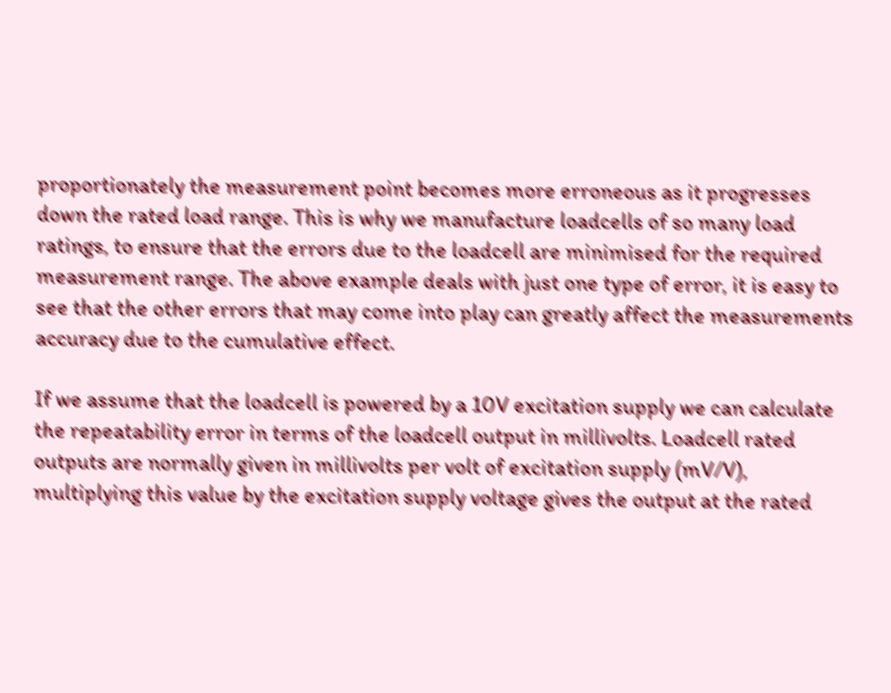proportionately the measurement point becomes more erroneous as it progresses down the rated load range. This is why we manufacture loadcells of so many load ratings, to ensure that the errors due to the loadcell are minimised for the required measurement range. The above example deals with just one type of error, it is easy to see that the other errors that may come into play can greatly affect the measurements accuracy due to the cumulative effect.

If we assume that the loadcell is powered by a 10V excitation supply we can calculate the repeatability error in terms of the loadcell output in millivolts. Loadcell rated outputs are normally given in millivolts per volt of excitation supply (mV/V), multiplying this value by the excitation supply voltage gives the output at the rated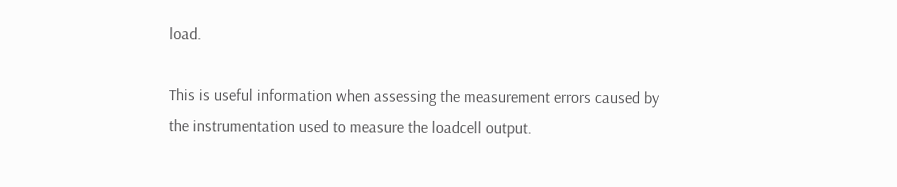load.

This is useful information when assessing the measurement errors caused by the instrumentation used to measure the loadcell output.